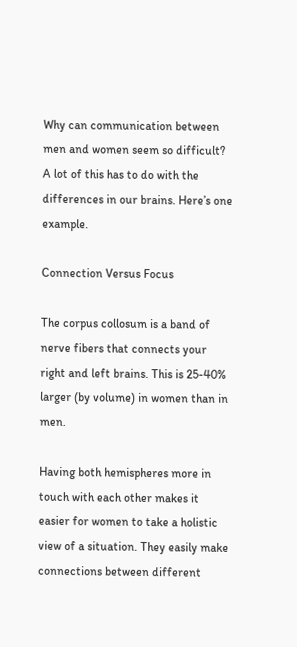Why can communication between men and women seem so difficult? A lot of this has to do with the differences in our brains. Here’s one example.

Connection Versus Focus

The corpus collosum is a band of nerve fibers that connects your right and left brains. This is 25-40% larger (by volume) in women than in men.

Having both hemispheres more in touch with each other makes it easier for women to take a holistic view of a situation. They easily make connections between different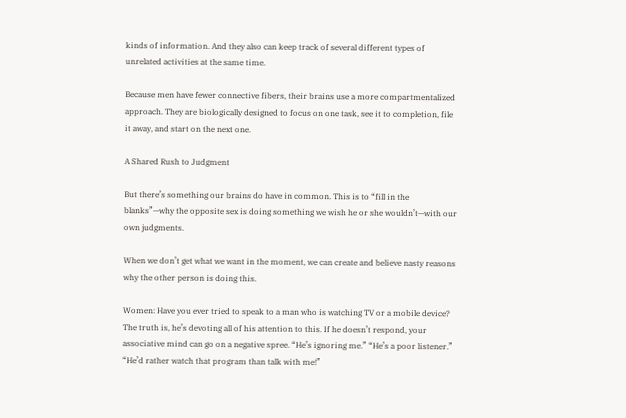kinds of information. And they also can keep track of several different types of unrelated activities at the same time.

Because men have fewer connective fibers, their brains use a more compartmentalized approach. They are biologically designed to focus on one task, see it to completion, file it away, and start on the next one.

A Shared Rush to Judgment

But there’s something our brains do have in common. This is to “fill in the blanks”—why the opposite sex is doing something we wish he or she wouldn’t—with our own judgments.

When we don’t get what we want in the moment, we can create and believe nasty reasons why the other person is doing this.

Women: Have you ever tried to speak to a man who is watching TV or a mobile device? The truth is, he’s devoting all of his attention to this. If he doesn’t respond, your associative mind can go on a negative spree. “He’s ignoring me.” “He’s a poor listener.” “He’d rather watch that program than talk with me!”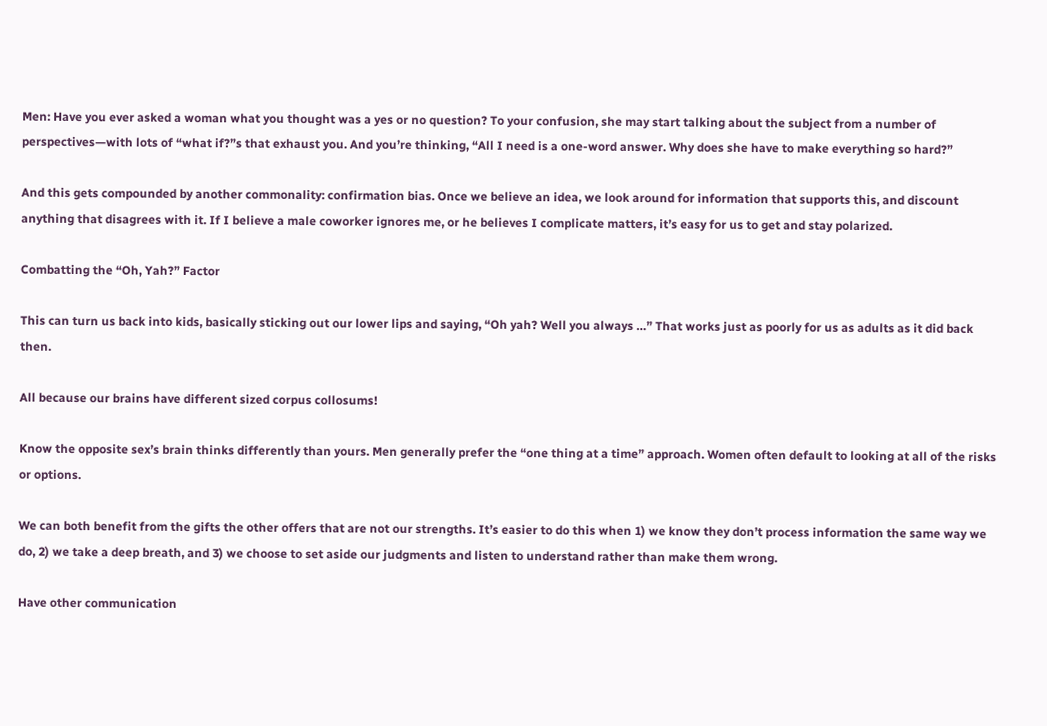Men: Have you ever asked a woman what you thought was a yes or no question? To your confusion, she may start talking about the subject from a number of perspectives—with lots of “what if?”s that exhaust you. And you’re thinking, “All I need is a one-word answer. Why does she have to make everything so hard?”

And this gets compounded by another commonality: confirmation bias. Once we believe an idea, we look around for information that supports this, and discount anything that disagrees with it. If I believe a male coworker ignores me, or he believes I complicate matters, it’s easy for us to get and stay polarized.

Combatting the “Oh, Yah?” Factor

This can turn us back into kids, basically sticking out our lower lips and saying, “Oh yah? Well you always …” That works just as poorly for us as adults as it did back then.

All because our brains have different sized corpus collosums!

Know the opposite sex’s brain thinks differently than yours. Men generally prefer the “one thing at a time” approach. Women often default to looking at all of the risks or options.

We can both benefit from the gifts the other offers that are not our strengths. It’s easier to do this when 1) we know they don’t process information the same way we do, 2) we take a deep breath, and 3) we choose to set aside our judgments and listen to understand rather than make them wrong.

Have other communication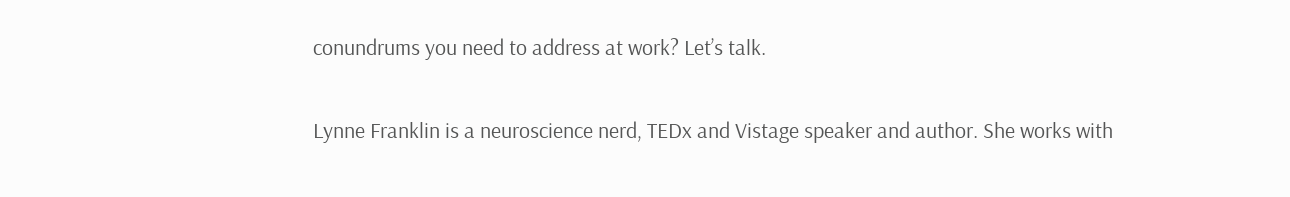conundrums you need to address at work? Let’s talk.

Lynne Franklin is a neuroscience nerd, TEDx and Vistage speaker and author. She works with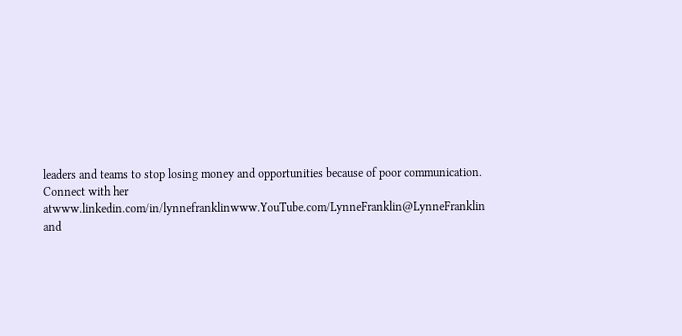leaders and teams to stop losing money and opportunities because of poor communication. Connect with her atwww.linkedin.com/in/lynnefranklinwww.YouTube.com/LynneFranklin@LynneFranklin and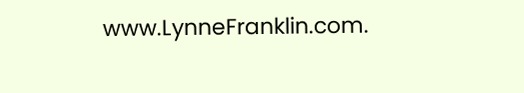www.LynneFranklin.com.